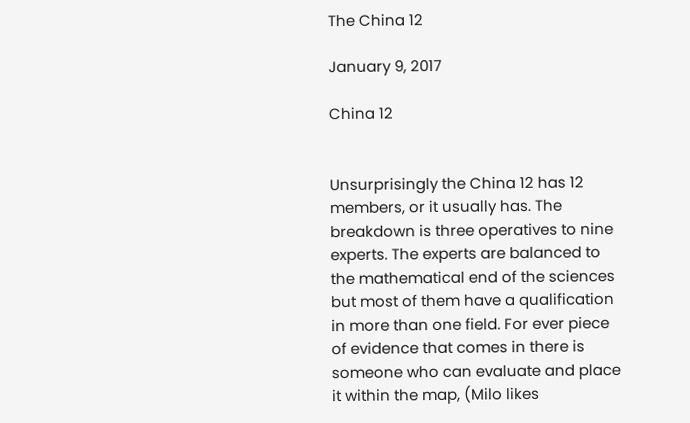The China 12

January 9, 2017

China 12


Unsurprisingly the China 12 has 12 members, or it usually has. The breakdown is three operatives to nine experts. The experts are balanced to the mathematical end of the sciences but most of them have a qualification in more than one field. For ever piece of evidence that comes in there is someone who can evaluate and place it within the map, (Milo likes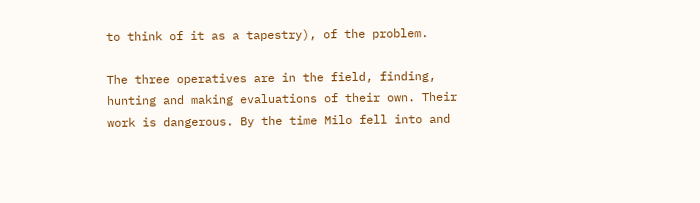to think of it as a tapestry), of the problem.

The three operatives are in the field, finding, hunting and making evaluations of their own. Their work is dangerous. By the time Milo fell into and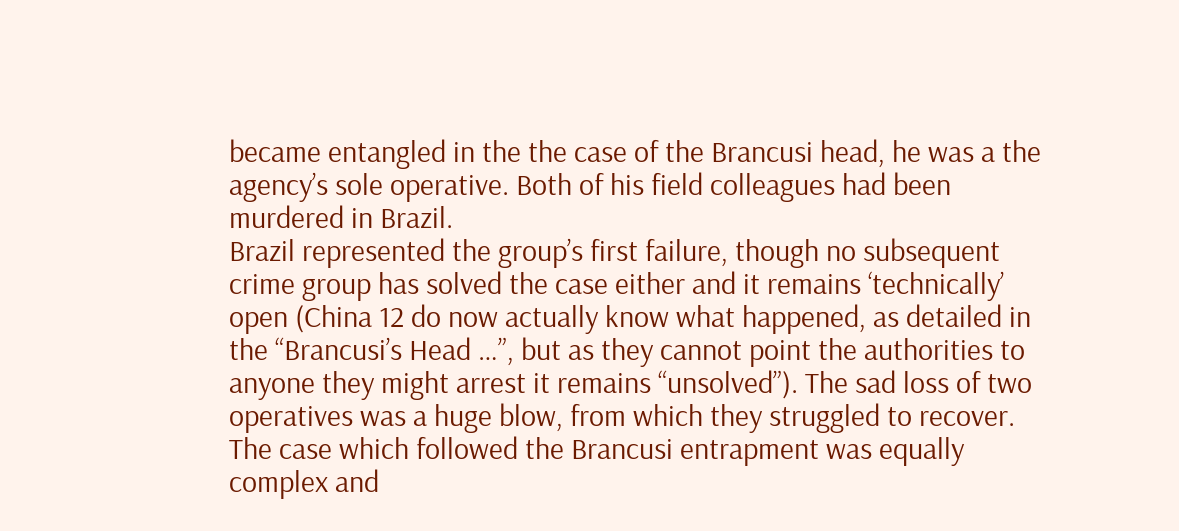became entangled in the the case of the Brancusi head, he was a the agency’s sole operative. Both of his field colleagues had been murdered in Brazil.
Brazil represented the group’s first failure, though no subsequent crime group has solved the case either and it remains ‘technically’ open (China 12 do now actually know what happened, as detailed in the “Brancusi’s Head …”, but as they cannot point the authorities to anyone they might arrest it remains “unsolved”). The sad loss of two operatives was a huge blow, from which they struggled to recover. The case which followed the Brancusi entrapment was equally complex and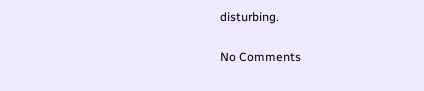disturbing.

No Comments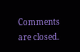Comments are closed.